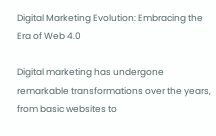Digital Marketing Evolution: Embracing the Era of Web 4.0

Digital marketing has undergone remarkable transformations over the years, from basic websites to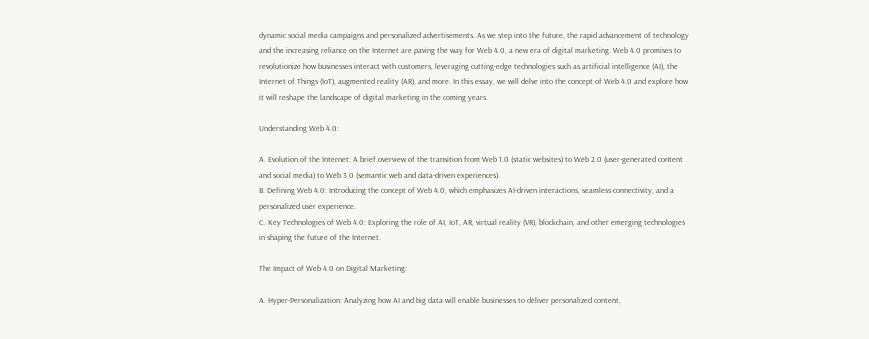dynamic social media campaigns and personalized advertisements. As we step into the future, the rapid advancement of technology and the increasing reliance on the Internet are paving the way for Web 4.0, a new era of digital marketing. Web 4.0 promises to revolutionize how businesses interact with customers, leveraging cutting-edge technologies such as artificial intelligence (AI), the Internet of Things (IoT), augmented reality (AR), and more. In this essay, we will delve into the concept of Web 4.0 and explore how it will reshape the landscape of digital marketing in the coming years.

Understanding Web 4.0:

A. Evolution of the Internet: A brief overview of the transition from Web 1.0 (static websites) to Web 2.0 (user-generated content and social media) to Web 3.0 (semantic web and data-driven experiences).
B. Defining Web 4.0: Introducing the concept of Web 4.0, which emphasizes AI-driven interactions, seamless connectivity, and a personalized user experience.
C. Key Technologies of Web 4.0: Exploring the role of AI, IoT, AR, virtual reality (VR), blockchain, and other emerging technologies in shaping the future of the Internet.

The Impact of Web 4.0 on Digital Marketing:

A. Hyper-Personalization: Analyzing how AI and big data will enable businesses to deliver personalized content,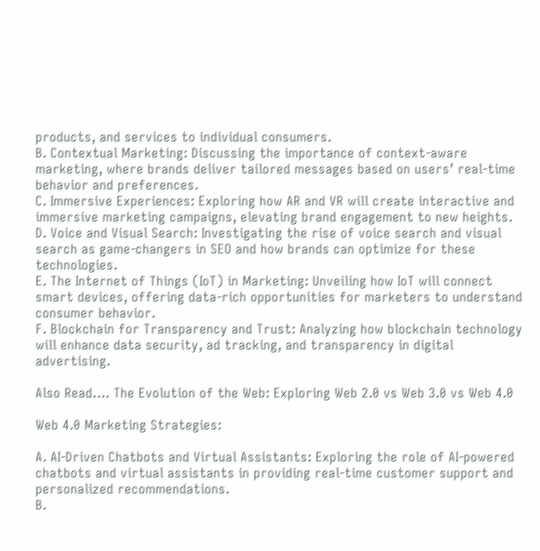products, and services to individual consumers.
B. Contextual Marketing: Discussing the importance of context-aware marketing, where brands deliver tailored messages based on users’ real-time behavior and preferences.
C. Immersive Experiences: Exploring how AR and VR will create interactive and immersive marketing campaigns, elevating brand engagement to new heights.
D. Voice and Visual Search: Investigating the rise of voice search and visual search as game-changers in SEO and how brands can optimize for these technologies.
E. The Internet of Things (IoT) in Marketing: Unveiling how IoT will connect smart devices, offering data-rich opportunities for marketers to understand consumer behavior.
F. Blockchain for Transparency and Trust: Analyzing how blockchain technology will enhance data security, ad tracking, and transparency in digital advertising.

Also Read…. The Evolution of the Web: Exploring Web 2.0 vs Web 3.0 vs Web 4.0

Web 4.0 Marketing Strategies:

A. AI-Driven Chatbots and Virtual Assistants: Exploring the role of AI-powered chatbots and virtual assistants in providing real-time customer support and personalized recommendations.
B.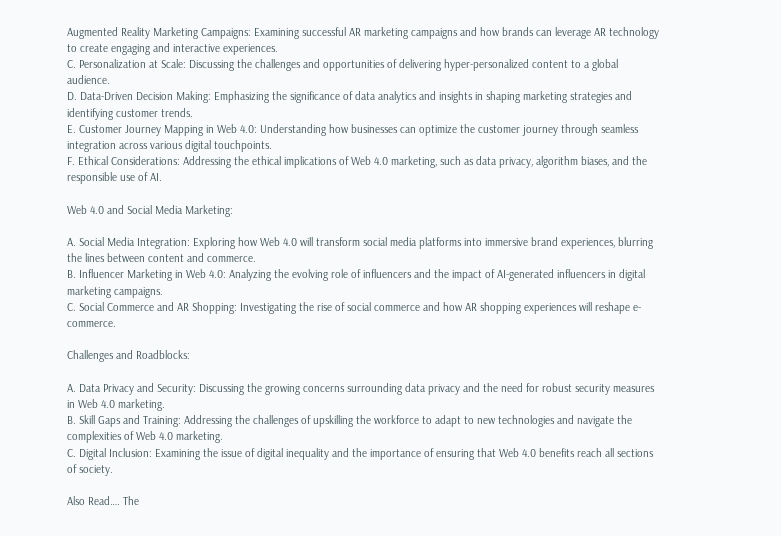Augmented Reality Marketing Campaigns: Examining successful AR marketing campaigns and how brands can leverage AR technology to create engaging and interactive experiences.
C. Personalization at Scale: Discussing the challenges and opportunities of delivering hyper-personalized content to a global audience.
D. Data-Driven Decision Making: Emphasizing the significance of data analytics and insights in shaping marketing strategies and identifying customer trends.
E. Customer Journey Mapping in Web 4.0: Understanding how businesses can optimize the customer journey through seamless integration across various digital touchpoints.
F. Ethical Considerations: Addressing the ethical implications of Web 4.0 marketing, such as data privacy, algorithm biases, and the responsible use of AI.

Web 4.0 and Social Media Marketing:

A. Social Media Integration: Exploring how Web 4.0 will transform social media platforms into immersive brand experiences, blurring the lines between content and commerce.
B. Influencer Marketing in Web 4.0: Analyzing the evolving role of influencers and the impact of AI-generated influencers in digital marketing campaigns.
C. Social Commerce and AR Shopping: Investigating the rise of social commerce and how AR shopping experiences will reshape e-commerce.

Challenges and Roadblocks:

A. Data Privacy and Security: Discussing the growing concerns surrounding data privacy and the need for robust security measures in Web 4.0 marketing.
B. Skill Gaps and Training: Addressing the challenges of upskilling the workforce to adapt to new technologies and navigate the complexities of Web 4.0 marketing.
C. Digital Inclusion: Examining the issue of digital inequality and the importance of ensuring that Web 4.0 benefits reach all sections of society.

Also Read…. The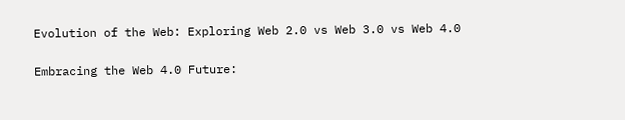Evolution of the Web: Exploring Web 2.0 vs Web 3.0 vs Web 4.0

Embracing the Web 4.0 Future: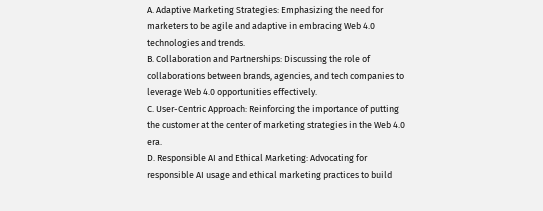A. Adaptive Marketing Strategies: Emphasizing the need for marketers to be agile and adaptive in embracing Web 4.0 technologies and trends.
B. Collaboration and Partnerships: Discussing the role of collaborations between brands, agencies, and tech companies to leverage Web 4.0 opportunities effectively.
C. User-Centric Approach: Reinforcing the importance of putting the customer at the center of marketing strategies in the Web 4.0 era.
D. Responsible AI and Ethical Marketing: Advocating for responsible AI usage and ethical marketing practices to build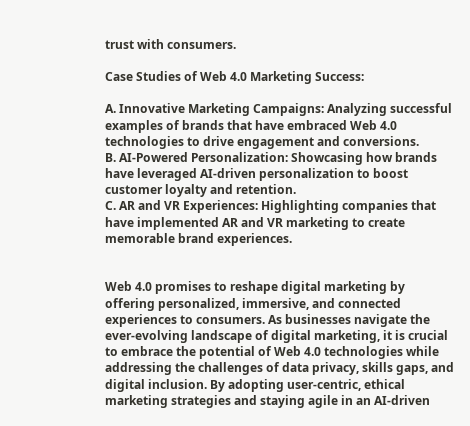trust with consumers.

Case Studies of Web 4.0 Marketing Success:

A. Innovative Marketing Campaigns: Analyzing successful examples of brands that have embraced Web 4.0 technologies to drive engagement and conversions.
B. AI-Powered Personalization: Showcasing how brands have leveraged AI-driven personalization to boost customer loyalty and retention.
C. AR and VR Experiences: Highlighting companies that have implemented AR and VR marketing to create memorable brand experiences.


Web 4.0 promises to reshape digital marketing by offering personalized, immersive, and connected experiences to consumers. As businesses navigate the ever-evolving landscape of digital marketing, it is crucial to embrace the potential of Web 4.0 technologies while addressing the challenges of data privacy, skills gaps, and digital inclusion. By adopting user-centric, ethical marketing strategies and staying agile in an AI-driven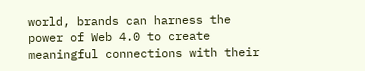world, brands can harness the power of Web 4.0 to create meaningful connections with their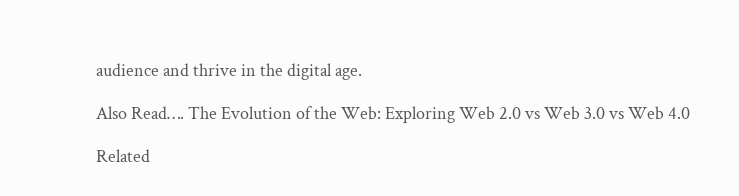audience and thrive in the digital age.

Also Read…. The Evolution of the Web: Exploring Web 2.0 vs Web 3.0 vs Web 4.0

Related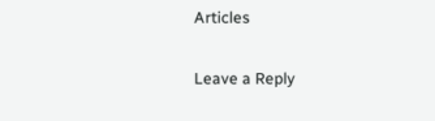Articles

Leave a Reply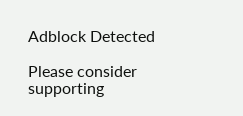Adblock Detected

Please consider supporting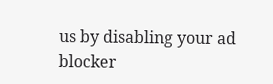us by disabling your ad blocker